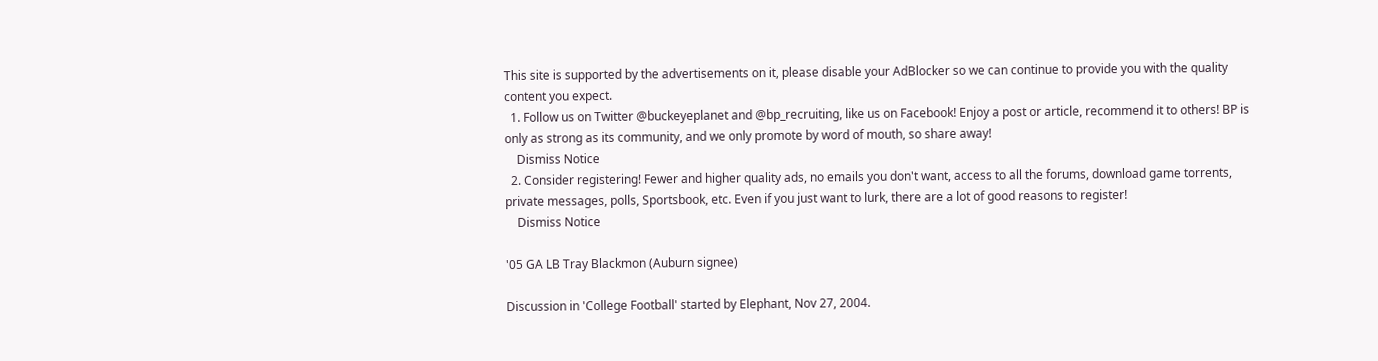This site is supported by the advertisements on it, please disable your AdBlocker so we can continue to provide you with the quality content you expect.
  1. Follow us on Twitter @buckeyeplanet and @bp_recruiting, like us on Facebook! Enjoy a post or article, recommend it to others! BP is only as strong as its community, and we only promote by word of mouth, so share away!
    Dismiss Notice
  2. Consider registering! Fewer and higher quality ads, no emails you don't want, access to all the forums, download game torrents, private messages, polls, Sportsbook, etc. Even if you just want to lurk, there are a lot of good reasons to register!
    Dismiss Notice

'05 GA LB Tray Blackmon (Auburn signee)

Discussion in 'College Football' started by Elephant, Nov 27, 2004.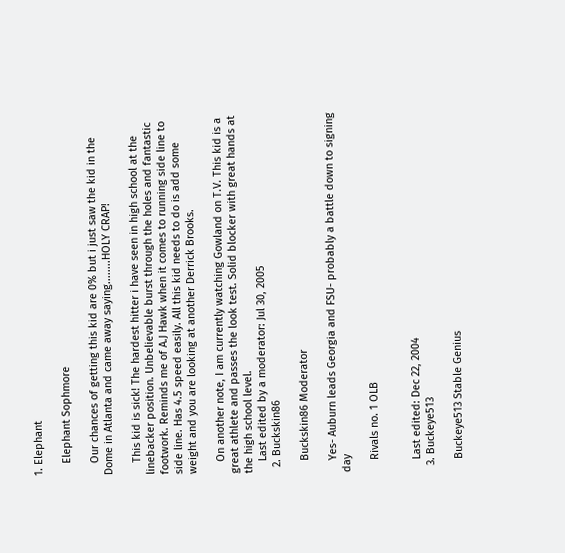1. Elephant

    Elephant Sophmore

    Our chances of getting this kid are 0% but i just saw the kid in the Dome in Atlanta and came away saying........HOLY CRAP!

    This kid is sick! The hardest hitter i have seen in high school at the linebacker position. Unbelievable burst through the holes and fantastic footwork. Reminds me of A.J Hawk when it comes to running side line to side line. Has 4.5 speed easily. All this kid needs to do is add some weight and you are looking at another Derrick Brooks.

    On another note, I am currently watching Gowland on T.V. This kid is a great athlete and passes the look test. Solid blocker with great hands at the high school level.
    Last edited by a moderator: Jul 30, 2005
  2. Buckskin86

    Buckskin86 Moderator

    Yes- Auburn leads Georgia and FSU- probably a battle down to signing day

    Rivals no. 1 OLB


    Last edited: Dec 22, 2004
  3. Buckeye513

    Buckeye513 Stable Genius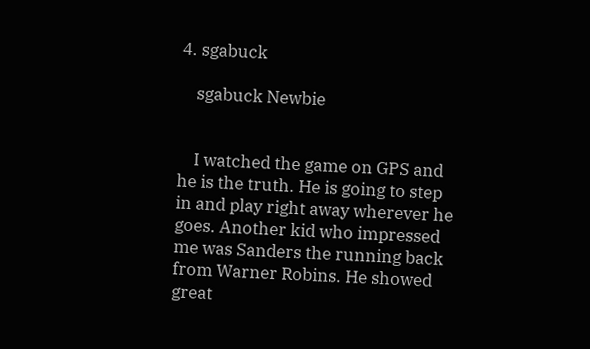4. sgabuck

    sgabuck Newbie


    I watched the game on GPS and he is the truth. He is going to step in and play right away wherever he goes. Another kid who impressed me was Sanders the running back from Warner Robins. He showed great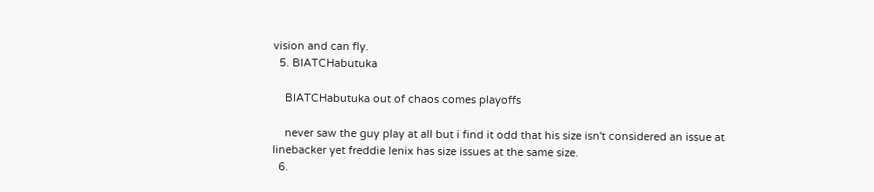vision and can fly.
  5. BIATCHabutuka

    BIATCHabutuka out of chaos comes playoffs

    never saw the guy play at all but i find it odd that his size isn't considered an issue at linebacker yet freddie lenix has size issues at the same size.
  6.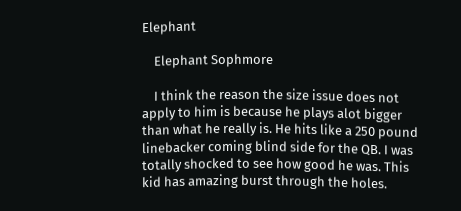Elephant

    Elephant Sophmore

    I think the reason the size issue does not apply to him is because he plays alot bigger than what he really is. He hits like a 250 pound linebacker coming blind side for the QB. I was totally shocked to see how good he was. This kid has amazing burst through the holes.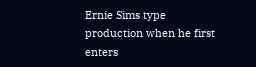Ernie Sims type production when he first enters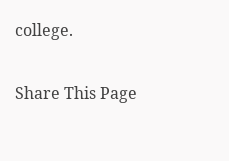college.

Share This Page